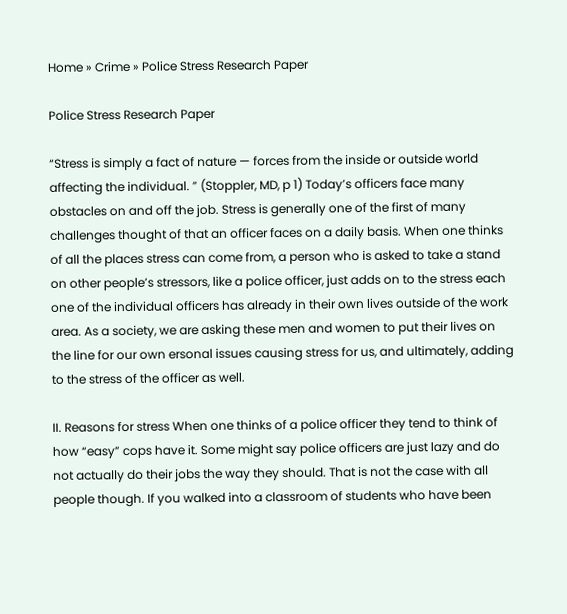Home » Crime » Police Stress Research Paper

Police Stress Research Paper

“Stress is simply a fact of nature — forces from the inside or outside world affecting the individual. ” (Stoppler, MD, p 1) Today’s officers face many obstacles on and off the job. Stress is generally one of the first of many challenges thought of that an officer faces on a daily basis. When one thinks of all the places stress can come from, a person who is asked to take a stand on other people’s stressors, like a police officer, just adds on to the stress each one of the individual officers has already in their own lives outside of the work area. As a society, we are asking these men and women to put their lives on the line for our own ersonal issues causing stress for us, and ultimately, adding to the stress of the officer as well.

II. Reasons for stress When one thinks of a police officer they tend to think of how “easy” cops have it. Some might say police officers are just lazy and do not actually do their jobs the way they should. That is not the case with all people though. If you walked into a classroom of students who have been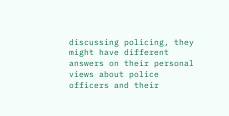discussing policing, they might have different answers on their personal views about police officers and their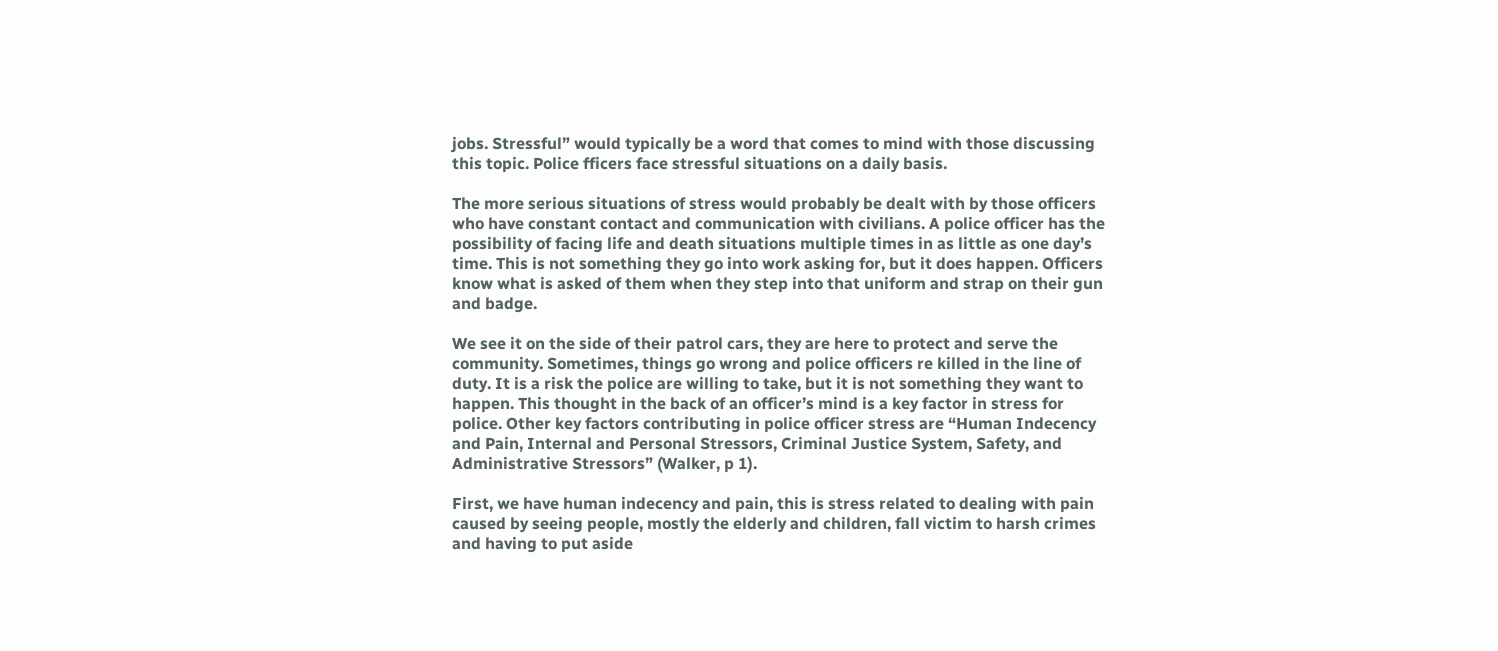jobs. Stressful” would typically be a word that comes to mind with those discussing this topic. Police fficers face stressful situations on a daily basis.

The more serious situations of stress would probably be dealt with by those officers who have constant contact and communication with civilians. A police officer has the possibility of facing life and death situations multiple times in as little as one day’s time. This is not something they go into work asking for, but it does happen. Officers know what is asked of them when they step into that uniform and strap on their gun and badge.

We see it on the side of their patrol cars, they are here to protect and serve the community. Sometimes, things go wrong and police officers re killed in the line of duty. It is a risk the police are willing to take, but it is not something they want to happen. This thought in the back of an officer’s mind is a key factor in stress for police. Other key factors contributing in police officer stress are “Human Indecency and Pain, Internal and Personal Stressors, Criminal Justice System, Safety, and Administrative Stressors” (Walker, p 1).

First, we have human indecency and pain, this is stress related to dealing with pain caused by seeing people, mostly the elderly and children, fall victim to harsh crimes and having to put aside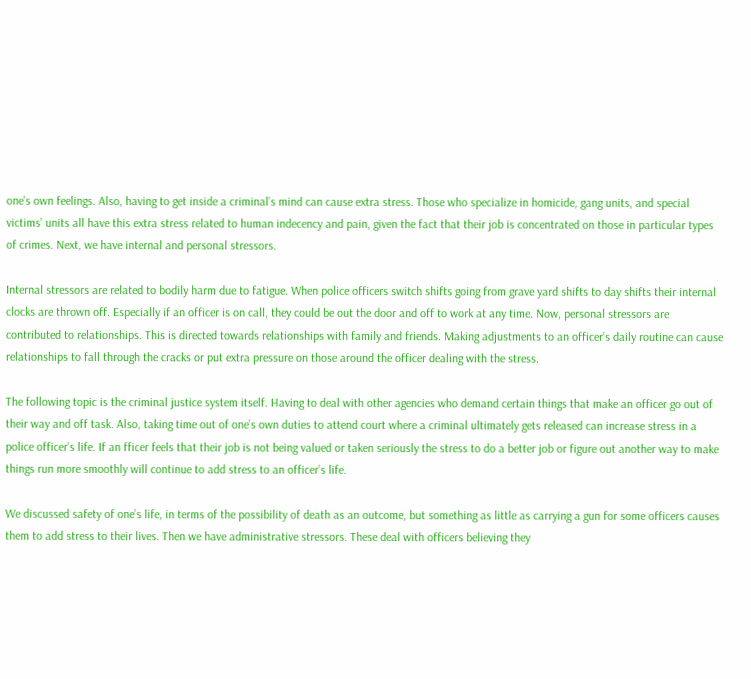one’s own feelings. Also, having to get inside a criminal’s mind can cause extra stress. Those who specialize in homicide, gang units, and special victims’ units all have this extra stress related to human indecency and pain, given the fact that their job is concentrated on those in particular types of crimes. Next, we have internal and personal stressors.

Internal stressors are related to bodily harm due to fatigue. When police officers switch shifts going from grave yard shifts to day shifts their internal clocks are thrown off. Especially if an officer is on call, they could be out the door and off to work at any time. Now, personal stressors are contributed to relationships. This is directed towards relationships with family and friends. Making adjustments to an officer’s daily routine can cause relationships to fall through the cracks or put extra pressure on those around the officer dealing with the stress.

The following topic is the criminal justice system itself. Having to deal with other agencies who demand certain things that make an officer go out of their way and off task. Also, taking time out of one’s own duties to attend court where a criminal ultimately gets released can increase stress in a police officer’s life. If an fficer feels that their job is not being valued or taken seriously the stress to do a better job or figure out another way to make things run more smoothly will continue to add stress to an officer’s life.

We discussed safety of one’s life, in terms of the possibility of death as an outcome, but something as little as carrying a gun for some officers causes them to add stress to their lives. Then we have administrative stressors. These deal with officers believing they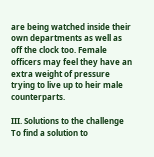are being watched inside their own departments as well as off the clock too. Female officers may feel they have an extra weight of pressure trying to live up to heir male counterparts.

III. Solutions to the challenge To find a solution to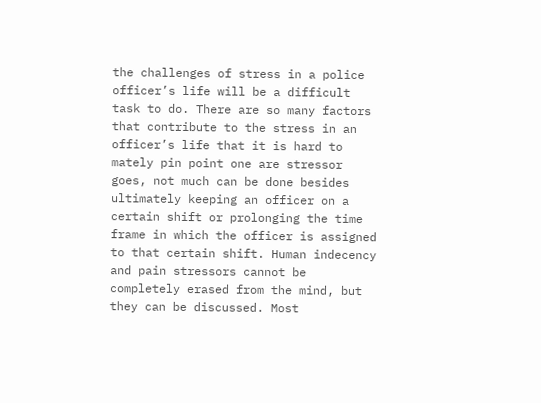the challenges of stress in a police officer’s life will be a difficult task to do. There are so many factors that contribute to the stress in an officer’s life that it is hard to mately pin point one are stressor goes, not much can be done besides ultimately keeping an officer on a certain shift or prolonging the time frame in which the officer is assigned to that certain shift. Human indecency and pain stressors cannot be completely erased from the mind, but they can be discussed. Most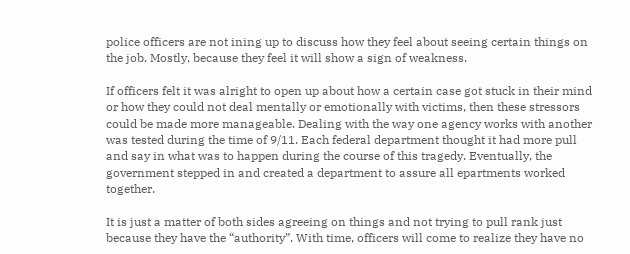police officers are not ining up to discuss how they feel about seeing certain things on the job. Mostly, because they feel it will show a sign of weakness.

If officers felt it was alright to open up about how a certain case got stuck in their mind or how they could not deal mentally or emotionally with victims, then these stressors could be made more manageable. Dealing with the way one agency works with another was tested during the time of 9/11. Each federal department thought it had more pull and say in what was to happen during the course of this tragedy. Eventually, the government stepped in and created a department to assure all epartments worked together.

It is just a matter of both sides agreeing on things and not trying to pull rank just because they have the “authority”. With time, officers will come to realize they have no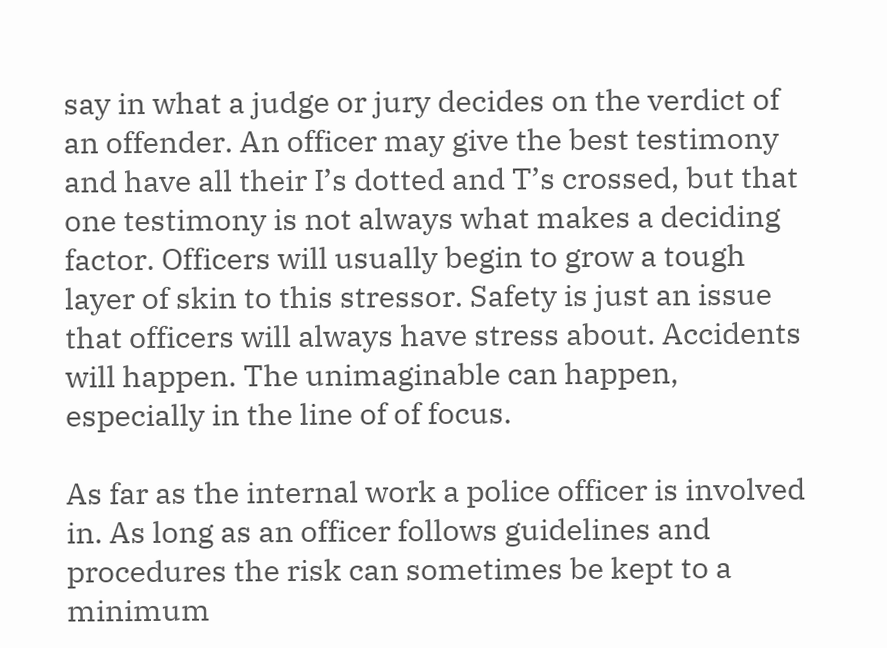say in what a judge or jury decides on the verdict of an offender. An officer may give the best testimony and have all their I’s dotted and T’s crossed, but that one testimony is not always what makes a deciding factor. Officers will usually begin to grow a tough layer of skin to this stressor. Safety is just an issue that officers will always have stress about. Accidents will happen. The unimaginable can happen, especially in the line of of focus.

As far as the internal work a police officer is involved in. As long as an officer follows guidelines and procedures the risk can sometimes be kept to a minimum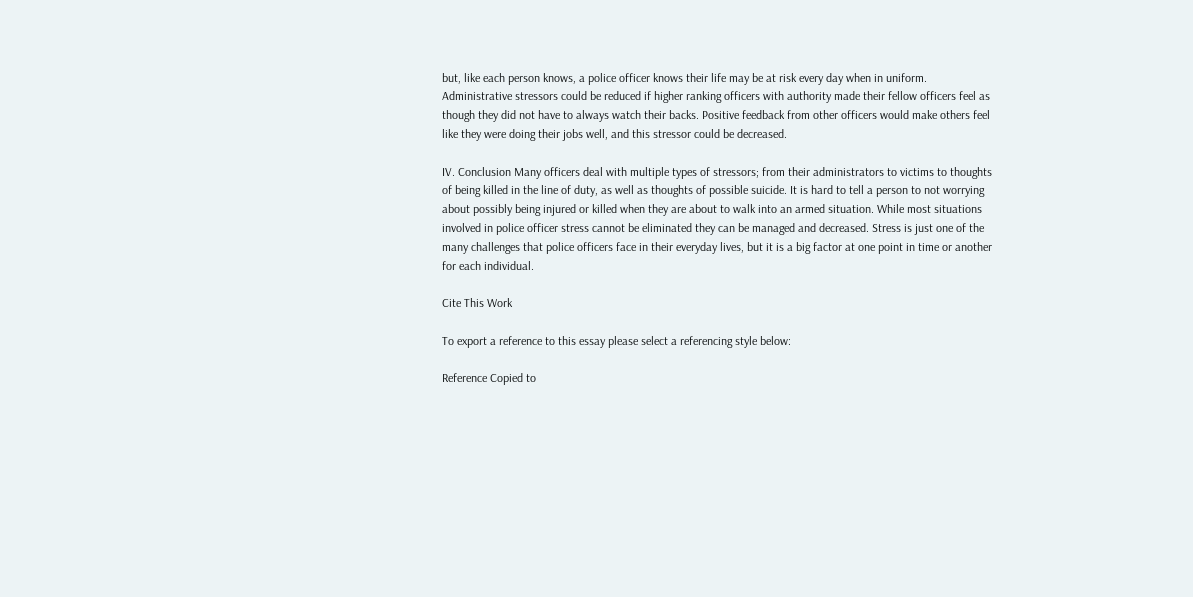but, like each person knows, a police officer knows their life may be at risk every day when in uniform. Administrative stressors could be reduced if higher ranking officers with authority made their fellow officers feel as though they did not have to always watch their backs. Positive feedback from other officers would make others feel like they were doing their jobs well, and this stressor could be decreased.

IV. Conclusion Many officers deal with multiple types of stressors; from their administrators to victims to thoughts of being killed in the line of duty, as well as thoughts of possible suicide. It is hard to tell a person to not worrying about possibly being injured or killed when they are about to walk into an armed situation. While most situations involved in police officer stress cannot be eliminated they can be managed and decreased. Stress is just one of the many challenges that police officers face in their everyday lives, but it is a big factor at one point in time or another for each individual.

Cite This Work

To export a reference to this essay please select a referencing style below:

Reference Copied to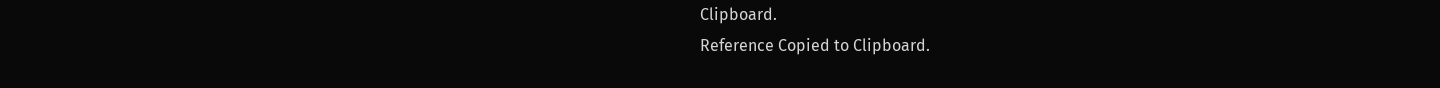Clipboard.
Reference Copied to Clipboard.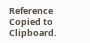Reference Copied to Clipboard.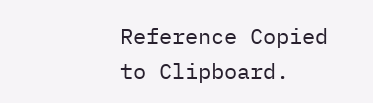Reference Copied to Clipboard.